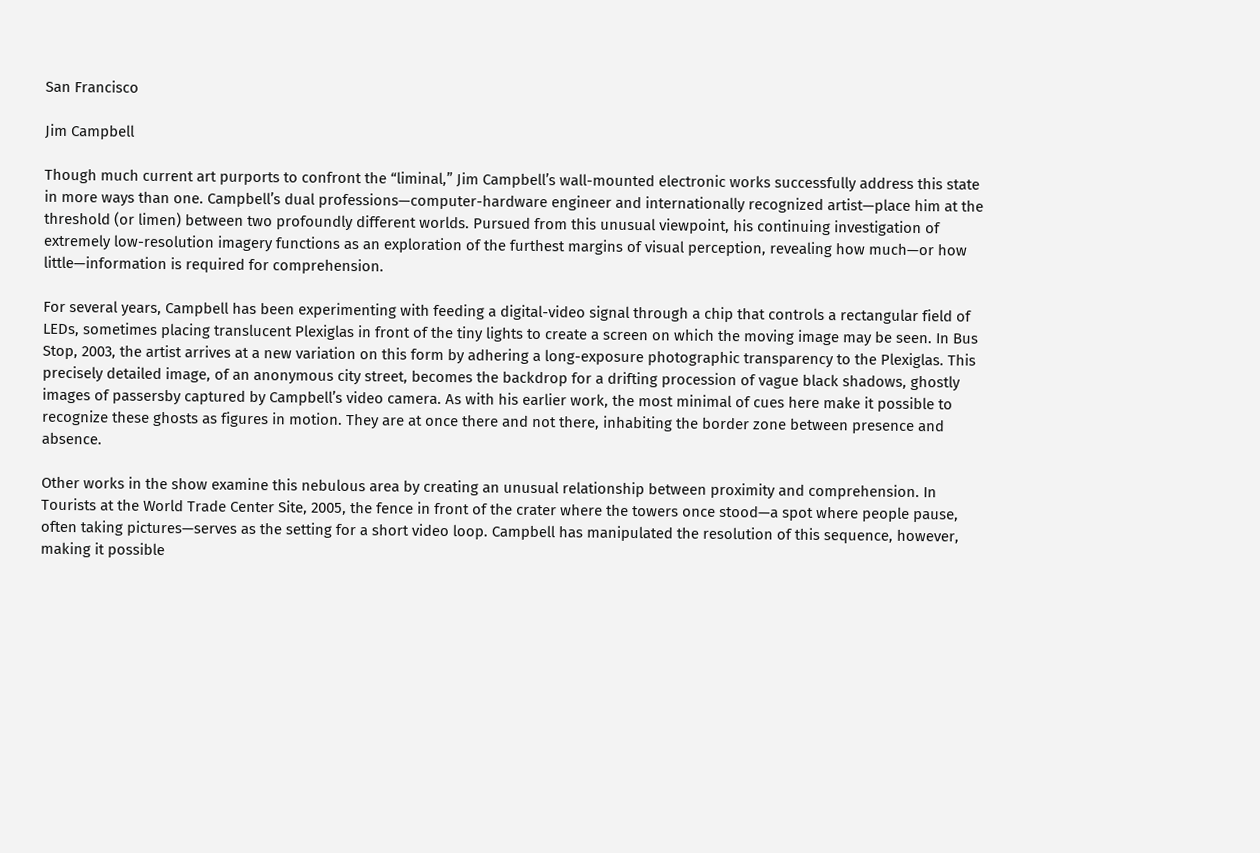San Francisco

Jim Campbell

Though much current art purports to confront the “liminal,” Jim Campbell’s wall-mounted electronic works successfully address this state in more ways than one. Campbell’s dual professions—computer-hardware engineer and internationally recognized artist—place him at the threshold (or limen) between two profoundly different worlds. Pursued from this unusual viewpoint, his continuing investigation of extremely low-resolution imagery functions as an exploration of the furthest margins of visual perception, revealing how much—or how little—information is required for comprehension.

For several years, Campbell has been experimenting with feeding a digital-video signal through a chip that controls a rectangular field of LEDs, sometimes placing translucent Plexiglas in front of the tiny lights to create a screen on which the moving image may be seen. In Bus Stop, 2003, the artist arrives at a new variation on this form by adhering a long-exposure photographic transparency to the Plexiglas. This precisely detailed image, of an anonymous city street, becomes the backdrop for a drifting procession of vague black shadows, ghostly images of passersby captured by Campbell’s video camera. As with his earlier work, the most minimal of cues here make it possible to recognize these ghosts as figures in motion. They are at once there and not there, inhabiting the border zone between presence and absence.

Other works in the show examine this nebulous area by creating an unusual relationship between proximity and comprehension. In Tourists at the World Trade Center Site, 2005, the fence in front of the crater where the towers once stood—a spot where people pause, often taking pictures—serves as the setting for a short video loop. Campbell has manipulated the resolution of this sequence, however, making it possible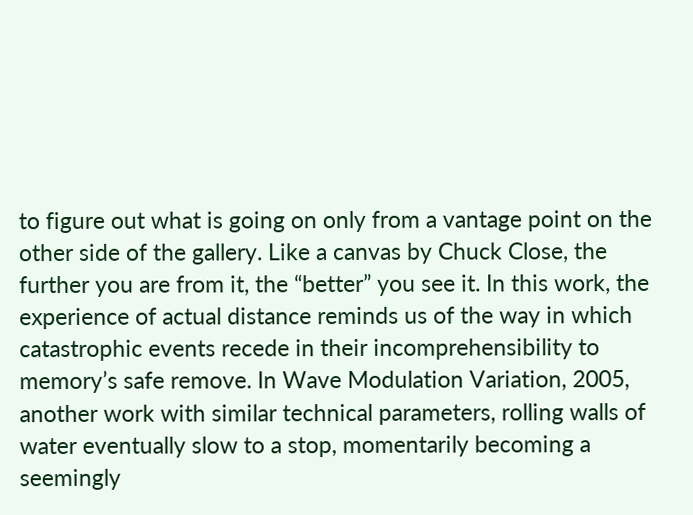to figure out what is going on only from a vantage point on the other side of the gallery. Like a canvas by Chuck Close, the further you are from it, the “better” you see it. In this work, the experience of actual distance reminds us of the way in which catastrophic events recede in their incomprehensibility to memory’s safe remove. In Wave Modulation Variation, 2005, another work with similar technical parameters, rolling walls of water eventually slow to a stop, momentarily becoming a seemingly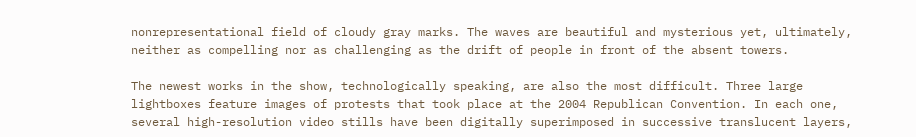nonrepresentational field of cloudy gray marks. The waves are beautiful and mysterious yet, ultimately, neither as compelling nor as challenging as the drift of people in front of the absent towers.

The newest works in the show, technologically speaking, are also the most difficult. Three large lightboxes feature images of protests that took place at the 2004 Republican Convention. In each one, several high-resolution video stills have been digitally superimposed in successive translucent layers,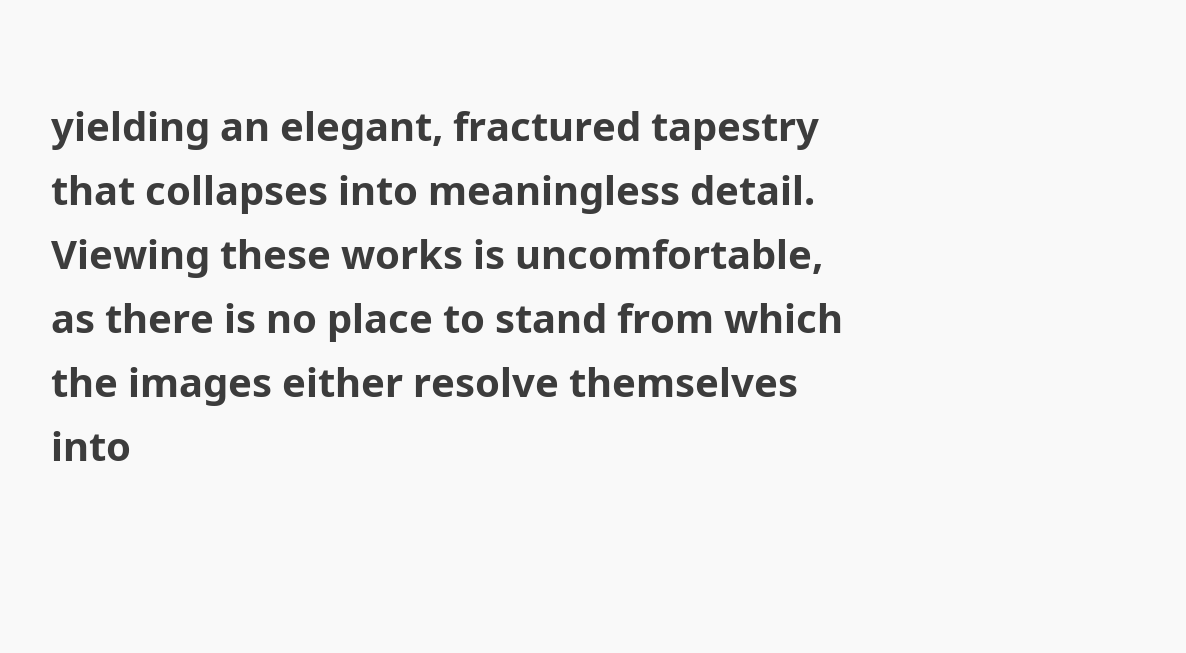yielding an elegant, fractured tapestry that collapses into meaningless detail. Viewing these works is uncomfortable, as there is no place to stand from which the images either resolve themselves into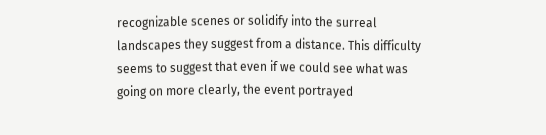recognizable scenes or solidify into the surreal landscapes they suggest from a distance. This difficulty seems to suggest that even if we could see what was going on more clearly, the event portrayed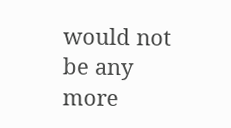would not be any more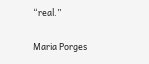“real.”

Maria Porges